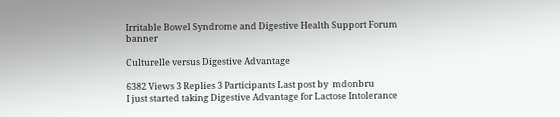Irritable Bowel Syndrome and Digestive Health Support Forum banner

Culturelle versus Digestive Advantage

6382 Views 3 Replies 3 Participants Last post by  mdonbru
I just started taking Digestive Advantage for Lactose Intolerance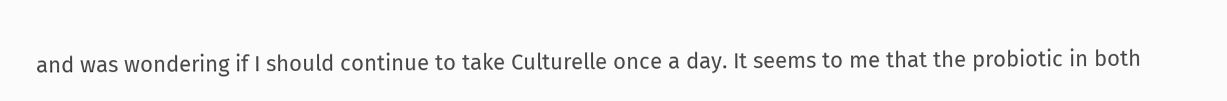and was wondering if I should continue to take Culturelle once a day. It seems to me that the probiotic in both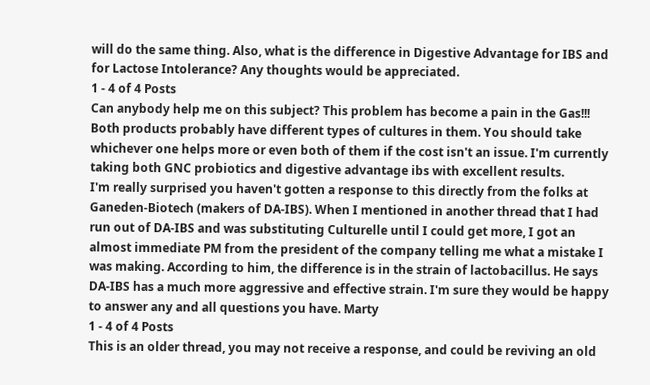will do the same thing. Also, what is the difference in Digestive Advantage for IBS and for Lactose Intolerance? Any thoughts would be appreciated.
1 - 4 of 4 Posts
Can anybody help me on this subject? This problem has become a pain in the Gas!!!
Both products probably have different types of cultures in them. You should take whichever one helps more or even both of them if the cost isn't an issue. I'm currently taking both GNC probiotics and digestive advantage ibs with excellent results.
I'm really surprised you haven't gotten a response to this directly from the folks at Ganeden-Biotech (makers of DA-IBS). When I mentioned in another thread that I had run out of DA-IBS and was substituting Culturelle until I could get more, I got an almost immediate PM from the president of the company telling me what a mistake I was making. According to him, the difference is in the strain of lactobacillus. He says DA-IBS has a much more aggressive and effective strain. I'm sure they would be happy to answer any and all questions you have. Marty
1 - 4 of 4 Posts
This is an older thread, you may not receive a response, and could be reviving an old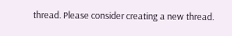thread. Please consider creating a new thread.